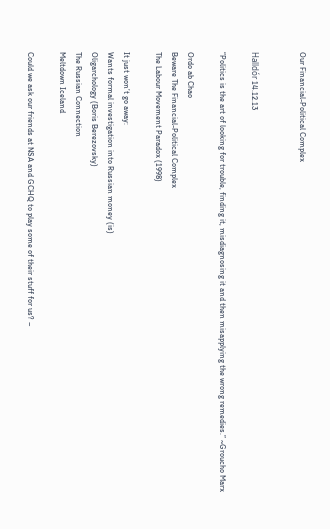Our Financial-Political Complex


Halldór 14.12.13

“Politics is the art of looking for trouble, finding it, misdiagnosing it and then misapplying the wrong remedies.” ~Groucho Marx

Ordo ab Chao
Beware The Financial-Political Complex
The Labour Movement Paradox (1998)

It just won’t go away:
Wants formal investigation into Russian money (is)
Oligarchology (Boris Berezovsky)
The Russian Connection
Meltdown Iceland

Could we ask our friends at NSA and GCHQ to play some of their stuff for us? –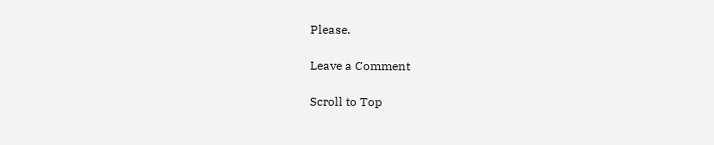Please.

Leave a Comment

Scroll to Top